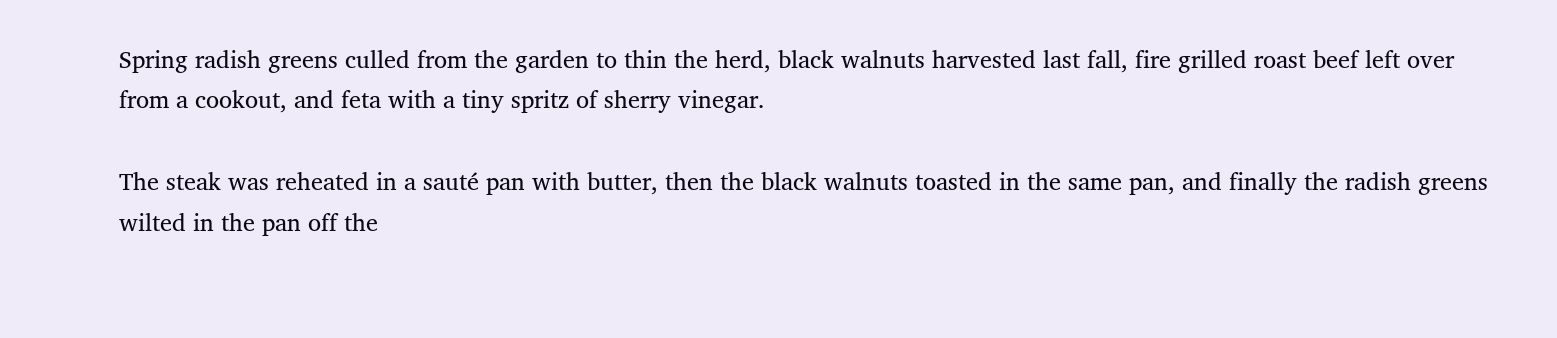Spring radish greens culled from the garden to thin the herd, black walnuts harvested last fall, fire grilled roast beef left over from a cookout, and feta with a tiny spritz of sherry vinegar.

The steak was reheated in a sauté pan with butter, then the black walnuts toasted in the same pan, and finally the radish greens wilted in the pan off the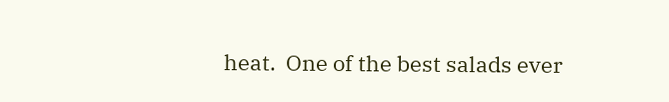heat.  One of the best salads ever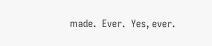made.  Ever.  Yes, ever.